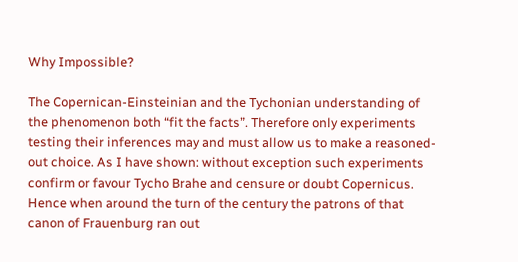Why Impossible?

The Copernican-Einsteinian and the Tychonian understanding of the phenomenon both “fit the facts”. Therefore only experiments testing their inferences may and must allow us to make a reasoned-out choice. As I have shown: without exception such experiments confirm or favour Tycho Brahe and censure or doubt Copernicus. Hence when around the turn of the century the patrons of that canon of Frauenburg ran out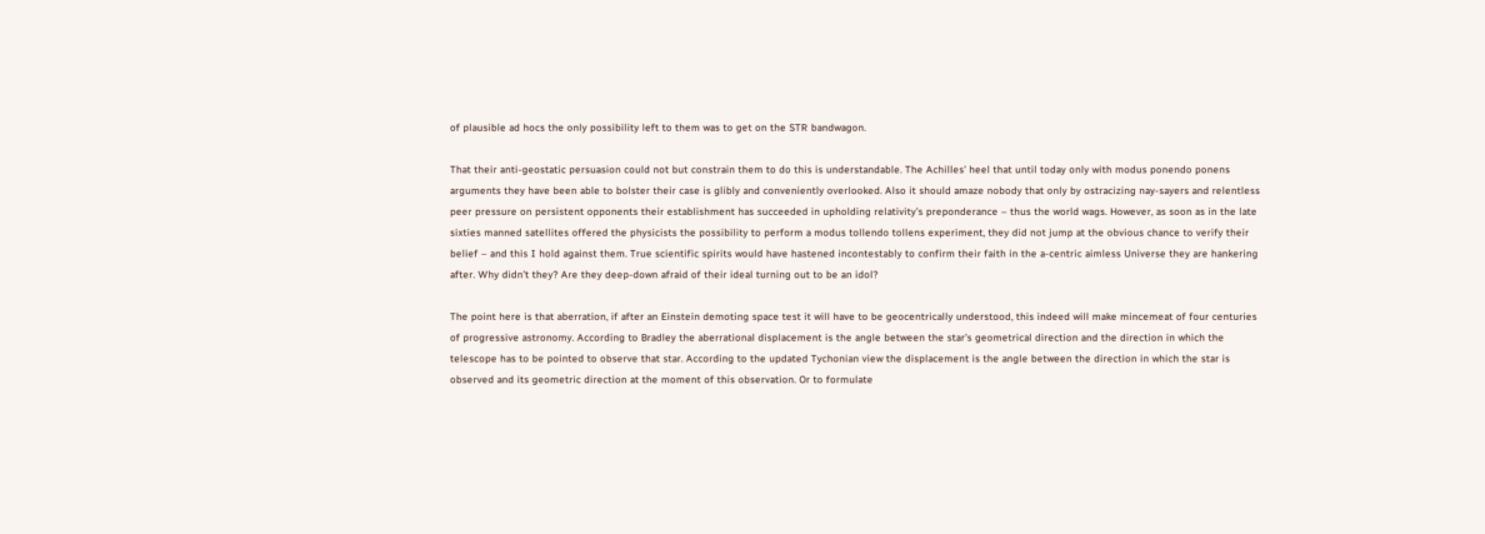of plausible ad hocs the only possibility left to them was to get on the STR bandwagon.

That their anti-geostatic persuasion could not but constrain them to do this is understandable. The Achilles’ heel that until today only with modus ponendo ponens arguments they have been able to bolster their case is glibly and conveniently overlooked. Also it should amaze nobody that only by ostracizing nay-sayers and relentless peer pressure on persistent opponents their establishment has succeeded in upholding relativity’s preponderance – thus the world wags. However, as soon as in the late sixties manned satellites offered the physicists the possibility to perform a modus tollendo tollens experiment, they did not jump at the obvious chance to verify their belief – and this I hold against them. True scientific spirits would have hastened incontestably to confirm their faith in the a-centric aimless Universe they are hankering after. Why didn’t they? Are they deep-down afraid of their ideal turning out to be an idol?

The point here is that aberration, if after an Einstein demoting space test it will have to be geocentrically understood, this indeed will make mincemeat of four centuries of progressive astronomy. According to Bradley the aberrational displacement is the angle between the star’s geometrical direction and the direction in which the telescope has to be pointed to observe that star. According to the updated Tychonian view the displacement is the angle between the direction in which the star is observed and its geometric direction at the moment of this observation. Or to formulate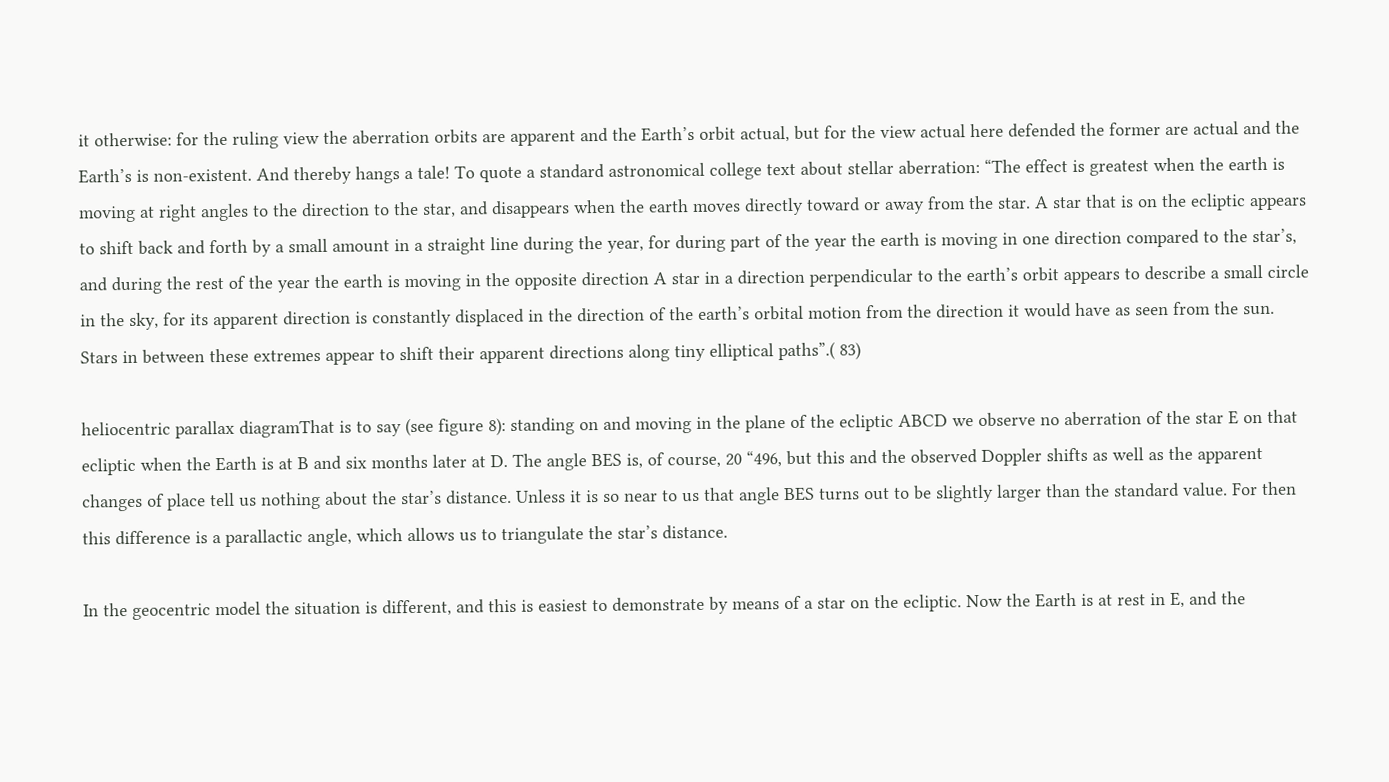it otherwise: for the ruling view the aberration orbits are apparent and the Earth’s orbit actual, but for the view actual here defended the former are actual and the Earth’s is non-existent. And thereby hangs a tale! To quote a standard astronomical college text about stellar aberration: “The effect is greatest when the earth is moving at right angles to the direction to the star, and disappears when the earth moves directly toward or away from the star. A star that is on the ecliptic appears to shift back and forth by a small amount in a straight line during the year, for during part of the year the earth is moving in one direction compared to the star’s, and during the rest of the year the earth is moving in the opposite direction A star in a direction perpendicular to the earth’s orbit appears to describe a small circle in the sky, for its apparent direction is constantly displaced in the direction of the earth’s orbital motion from the direction it would have as seen from the sun. Stars in between these extremes appear to shift their apparent directions along tiny elliptical paths”.( 83)

heliocentric parallax diagramThat is to say (see figure 8): standing on and moving in the plane of the ecliptic ABCD we observe no aberration of the star E on that ecliptic when the Earth is at B and six months later at D. The angle BES is, of course, 20 “496, but this and the observed Doppler shifts as well as the apparent changes of place tell us nothing about the star’s distance. Unless it is so near to us that angle BES turns out to be slightly larger than the standard value. For then this difference is a parallactic angle, which allows us to triangulate the star’s distance.

In the geocentric model the situation is different, and this is easiest to demonstrate by means of a star on the ecliptic. Now the Earth is at rest in E, and the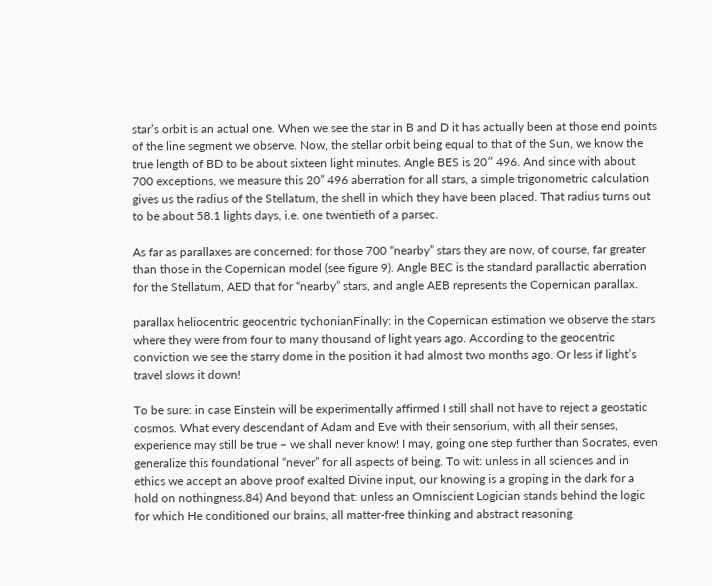star’s orbit is an actual one. When we see the star in B and D it has actually been at those end points of the line segment we observe. Now, the stellar orbit being equal to that of the Sun, we know the true length of BD to be about sixteen light minutes. Angle BES is 20″ 496. And since with about 700 exceptions, we measure this 20” 496 aberration for all stars, a simple trigonometric calculation gives us the radius of the Stellatum, the shell in which they have been placed. That radius turns out to be about 58.1 lights days, i.e. one twentieth of a parsec.

As far as parallaxes are concerned: for those 700 “nearby” stars they are now, of course, far greater than those in the Copernican model (see figure 9). Angle BEC is the standard parallactic aberration for the Stellatum, AED that for “nearby” stars, and angle AEB represents the Copernican parallax.

parallax heliocentric geocentric tychonianFinally: in the Copernican estimation we observe the stars where they were from four to many thousand of light years ago. According to the geocentric conviction we see the starry dome in the position it had almost two months ago. Or less if light’s travel slows it down!

To be sure: in case Einstein will be experimentally affirmed I still shall not have to reject a geostatic cosmos. What every descendant of Adam and Eve with their sensorium, with all their senses, experience may still be true – we shall never know! I may, going one step further than Socrates, even generalize this foundational “never” for all aspects of being. To wit: unless in all sciences and in ethics we accept an above proof exalted Divine input, our knowing is a groping in the dark for a hold on nothingness.84) And beyond that: unless an Omniscient Logician stands behind the logic for which He conditioned our brains, all matter-free thinking and abstract reasoning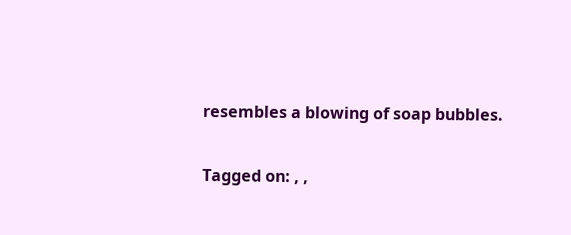resembles a blowing of soap bubbles.

Tagged on: , ,